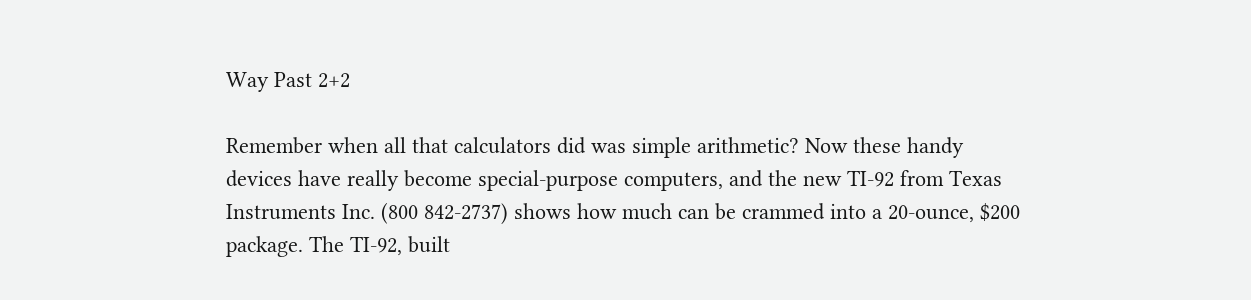Way Past 2+2

Remember when all that calculators did was simple arithmetic? Now these handy devices have really become special-purpose computers, and the new TI-92 from Texas Instruments Inc. (800 842-2737) shows how much can be crammed into a 20-ounce, $200 package. The TI-92, built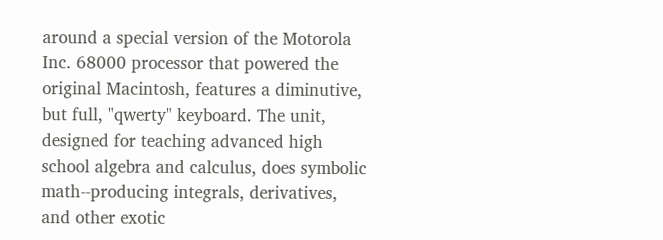around a special version of the Motorola Inc. 68000 processor that powered the original Macintosh, features a diminutive, but full, "qwerty" keyboard. The unit, designed for teaching advanced high school algebra and calculus, does symbolic math--producing integrals, derivatives, and other exotic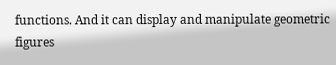functions. And it can display and manipulate geometric figures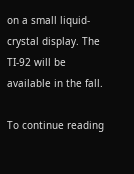on a small liquid-crystal display. The TI-92 will be available in the fall.

To continue reading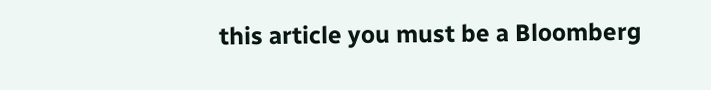this article you must be a Bloomberg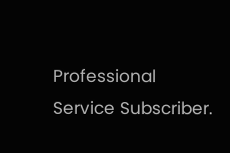Professional Service Subscriber.